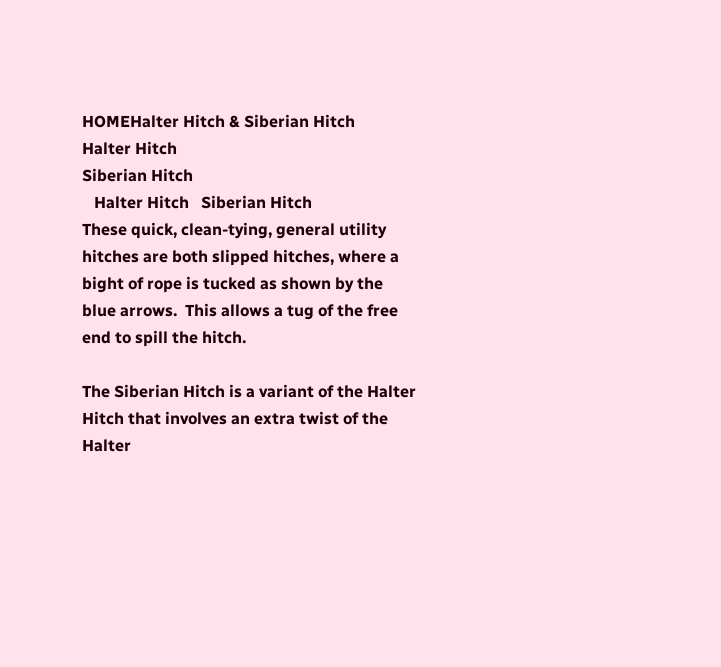HOMEHalter Hitch & Siberian Hitch
Halter Hitch
Siberian Hitch
   Halter Hitch   Siberian Hitch
These quick, clean-tying, general utility hitches are both slipped hitches, where a bight of rope is tucked as shown by the blue arrows.  This allows a tug of the free end to spill the hitch.

The Siberian Hitch is a variant of the Halter Hitch that involves an extra twist of the Halter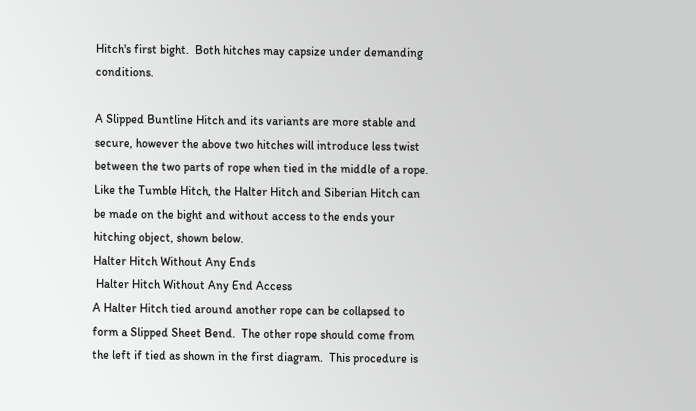Hitch's first bight.  Both hitches may capsize under demanding conditions.

A Slipped Buntline Hitch and its variants are more stable and secure, however the above two hitches will introduce less twist between the two parts of rope when tied in the middle of a rope.  Like the Tumble Hitch, the Halter Hitch and Siberian Hitch can be made on the bight and without access to the ends your hitching object, shown below.
Halter Hitch Without Any Ends
 Halter Hitch Without Any End Access
A Halter Hitch tied around another rope can be collapsed to form a Slipped Sheet Bend.  The other rope should come from the left if tied as shown in the first diagram.  This procedure is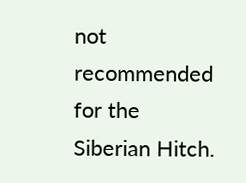not recommended for the Siberian Hitch.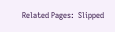Related Pages:  Slipped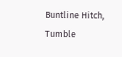Buntline Hitch, Tumble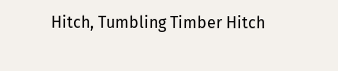Hitch, Tumbling Timber Hitch